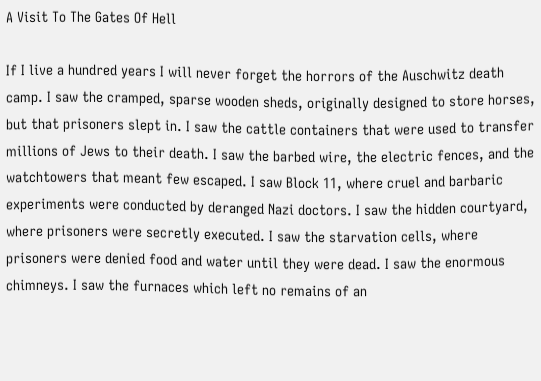A Visit To The Gates Of Hell

If I live a hundred years I will never forget the horrors of the Auschwitz death camp. I saw the cramped, sparse wooden sheds, originally designed to store horses, but that prisoners slept in. I saw the cattle containers that were used to transfer millions of Jews to their death. I saw the barbed wire, the electric fences, and the watchtowers that meant few escaped. I saw Block 11, where cruel and barbaric experiments were conducted by deranged Nazi doctors. I saw the hidden courtyard, where prisoners were secretly executed. I saw the starvation cells, where prisoners were denied food and water until they were dead. I saw the enormous chimneys. I saw the furnaces which left no remains of an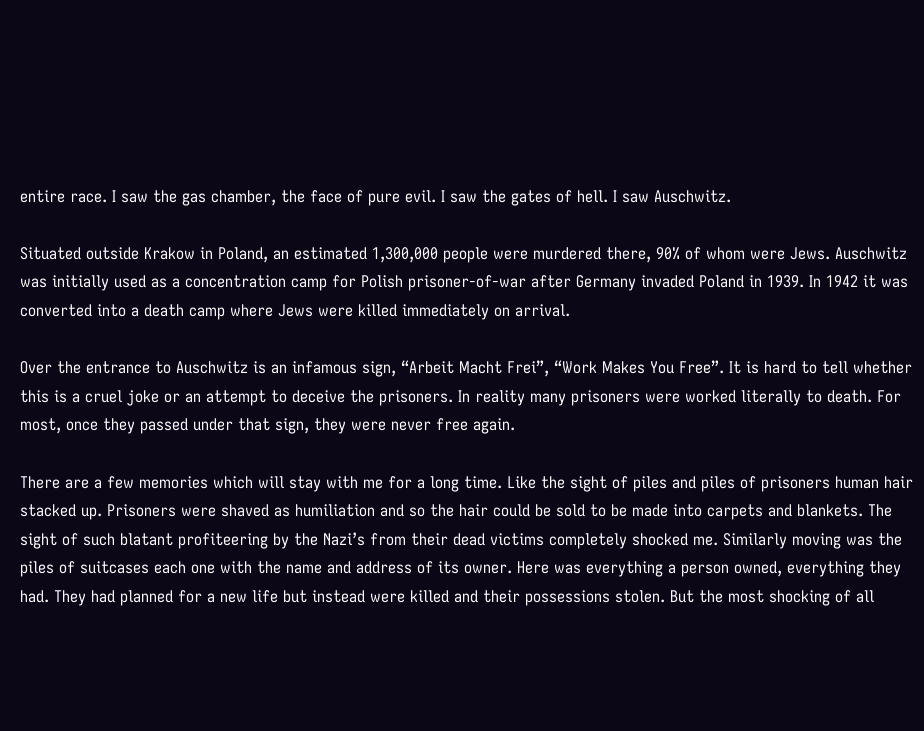entire race. I saw the gas chamber, the face of pure evil. I saw the gates of hell. I saw Auschwitz.

Situated outside Krakow in Poland, an estimated 1,300,000 people were murdered there, 90% of whom were Jews. Auschwitz was initially used as a concentration camp for Polish prisoner-of-war after Germany invaded Poland in 1939. In 1942 it was converted into a death camp where Jews were killed immediately on arrival.

Over the entrance to Auschwitz is an infamous sign, “Arbeit Macht Frei”, “Work Makes You Free”. It is hard to tell whether this is a cruel joke or an attempt to deceive the prisoners. In reality many prisoners were worked literally to death. For most, once they passed under that sign, they were never free again.

There are a few memories which will stay with me for a long time. Like the sight of piles and piles of prisoners human hair stacked up. Prisoners were shaved as humiliation and so the hair could be sold to be made into carpets and blankets. The sight of such blatant profiteering by the Nazi’s from their dead victims completely shocked me. Similarly moving was the piles of suitcases each one with the name and address of its owner. Here was everything a person owned, everything they had. They had planned for a new life but instead were killed and their possessions stolen. But the most shocking of all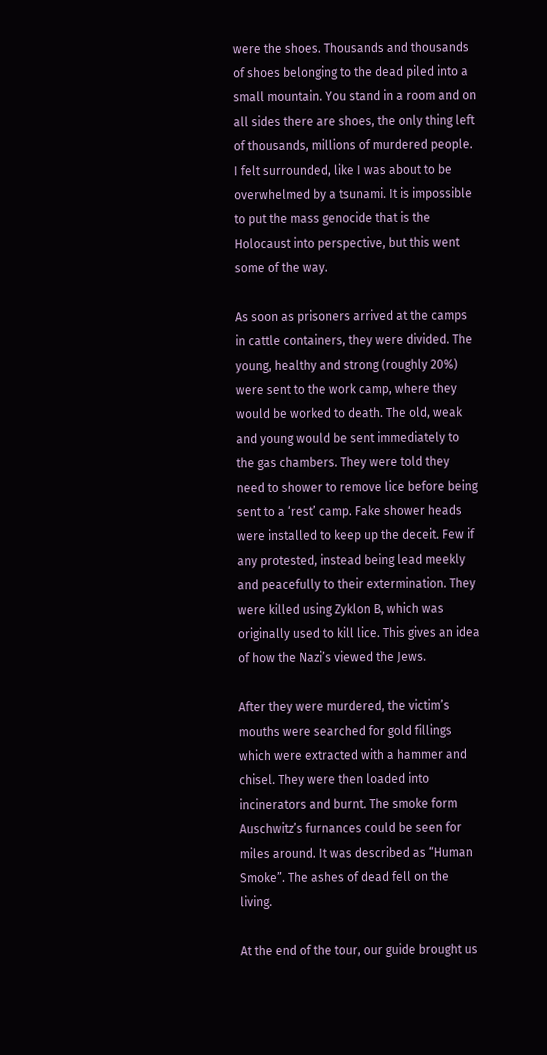were the shoes. Thousands and thousands of shoes belonging to the dead piled into a small mountain. You stand in a room and on all sides there are shoes, the only thing left of thousands, millions of murdered people. I felt surrounded, like I was about to be overwhelmed by a tsunami. It is impossible to put the mass genocide that is the Holocaust into perspective, but this went some of the way.

As soon as prisoners arrived at the camps in cattle containers, they were divided. The young, healthy and strong (roughly 20%) were sent to the work camp, where they would be worked to death. The old, weak and young would be sent immediately to the gas chambers. They were told they need to shower to remove lice before being sent to a ‘rest’ camp. Fake shower heads were installed to keep up the deceit. Few if any protested, instead being lead meekly and peacefully to their extermination. They were killed using Zyklon B, which was originally used to kill lice. This gives an idea of how the Nazi’s viewed the Jews.

After they were murdered, the victim’s mouths were searched for gold fillings which were extracted with a hammer and chisel. They were then loaded into incinerators and burnt. The smoke form Auschwitz’s furnances could be seen for miles around. It was described as “Human Smoke”. The ashes of dead fell on the living.

At the end of the tour, our guide brought us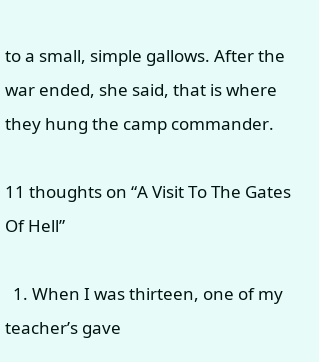to a small, simple gallows. After the war ended, she said, that is where they hung the camp commander.

11 thoughts on “A Visit To The Gates Of Hell”

  1. When I was thirteen, one of my teacher’s gave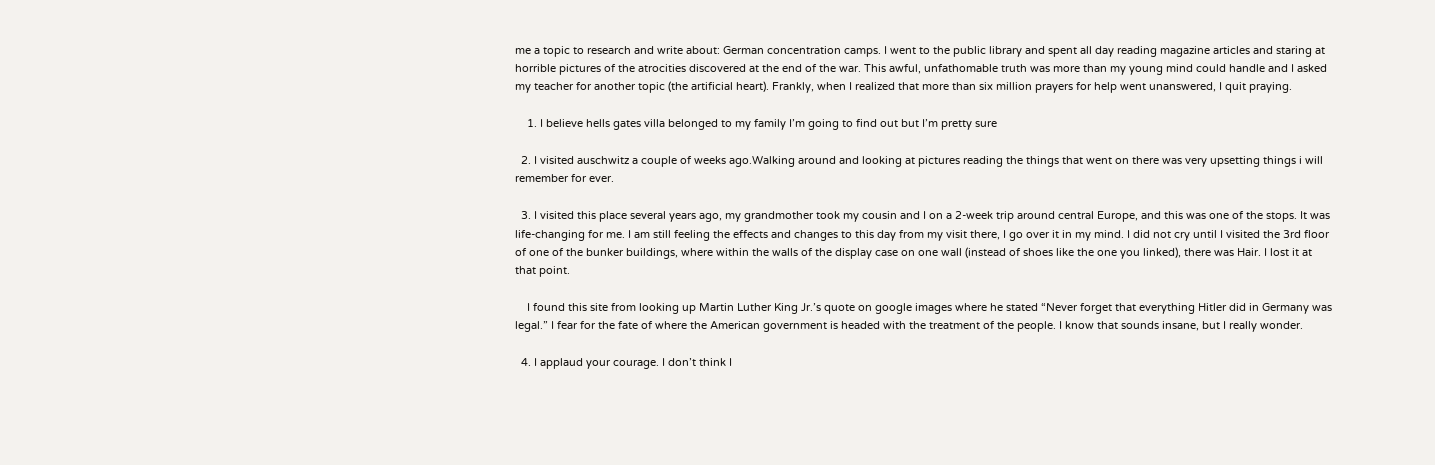me a topic to research and write about: German concentration camps. I went to the public library and spent all day reading magazine articles and staring at horrible pictures of the atrocities discovered at the end of the war. This awful, unfathomable truth was more than my young mind could handle and I asked my teacher for another topic (the artificial heart). Frankly, when I realized that more than six million prayers for help went unanswered, I quit praying.

    1. I believe hells gates villa belonged to my family I’m going to find out but I’m pretty sure

  2. I visited auschwitz a couple of weeks ago.Walking around and looking at pictures reading the things that went on there was very upsetting things i will remember for ever.

  3. I visited this place several years ago, my grandmother took my cousin and I on a 2-week trip around central Europe, and this was one of the stops. It was life-changing for me. I am still feeling the effects and changes to this day from my visit there, I go over it in my mind. I did not cry until I visited the 3rd floor of one of the bunker buildings, where within the walls of the display case on one wall (instead of shoes like the one you linked), there was Hair. I lost it at that point.

    I found this site from looking up Martin Luther King Jr.’s quote on google images where he stated “Never forget that everything Hitler did in Germany was legal.” I fear for the fate of where the American government is headed with the treatment of the people. I know that sounds insane, but I really wonder.

  4. I applaud your courage. I don’t think I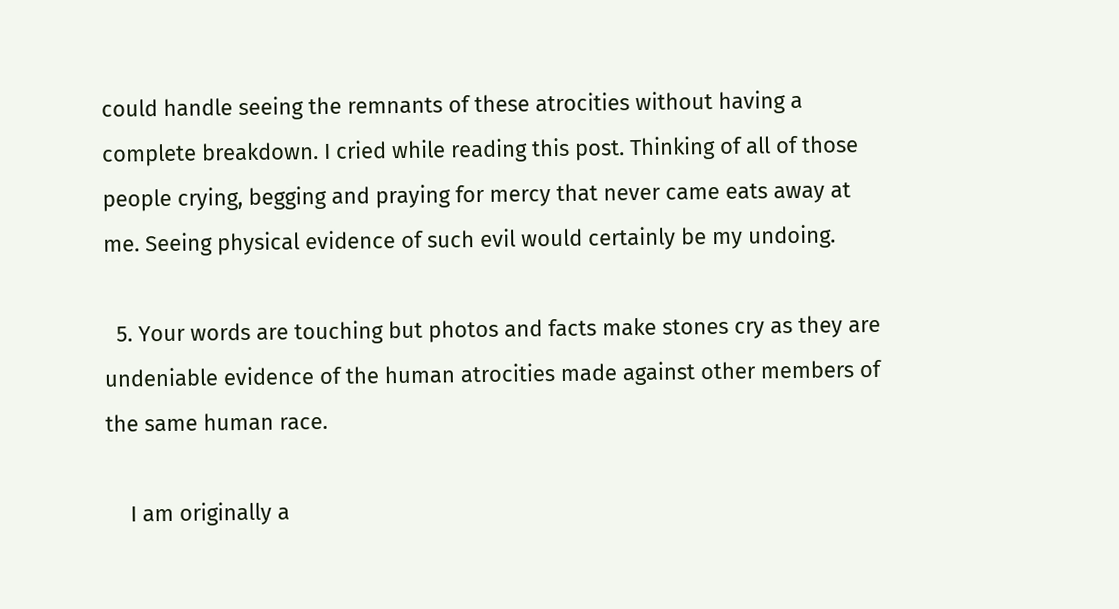could handle seeing the remnants of these atrocities without having a complete breakdown. I cried while reading this post. Thinking of all of those people crying, begging and praying for mercy that never came eats away at me. Seeing physical evidence of such evil would certainly be my undoing.

  5. Your words are touching but photos and facts make stones cry as they are undeniable evidence of the human atrocities made against other members of the same human race.

    I am originally a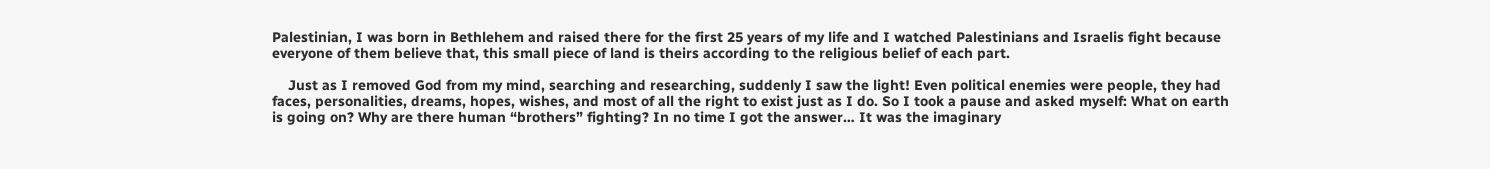Palestinian, I was born in Bethlehem and raised there for the first 25 years of my life and I watched Palestinians and Israelis fight because everyone of them believe that, this small piece of land is theirs according to the religious belief of each part.

    Just as I removed God from my mind, searching and researching, suddenly I saw the light! Even political enemies were people, they had faces, personalities, dreams, hopes, wishes, and most of all the right to exist just as I do. So I took a pause and asked myself: What on earth is going on? Why are there human “brothers” fighting? In no time I got the answer… It was the imaginary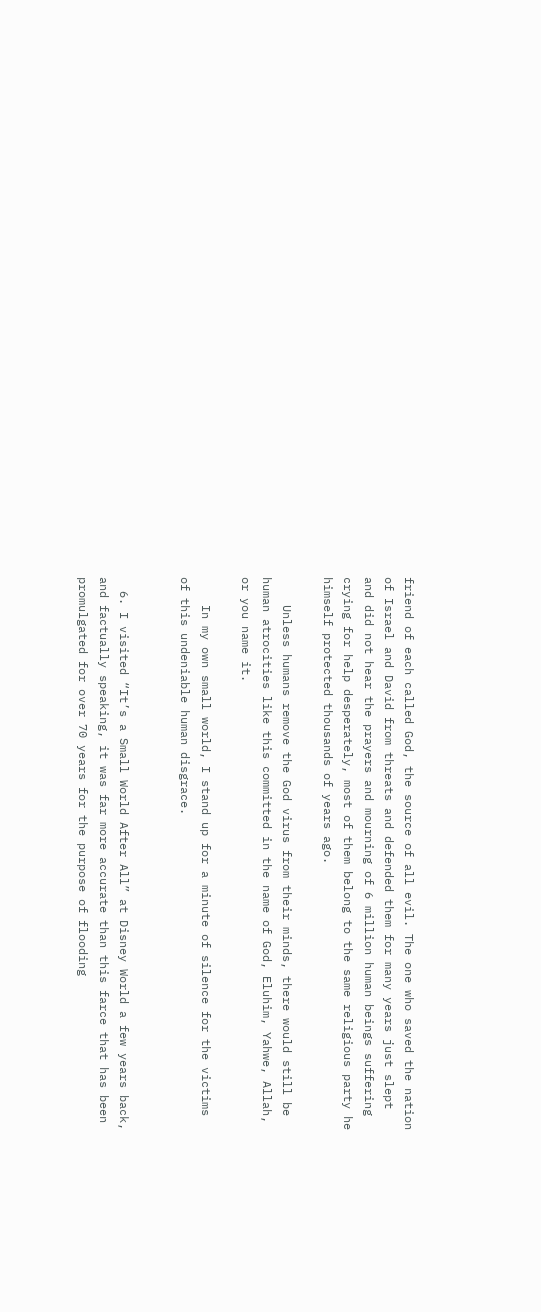friend of each called God, the source of all evil. The one who saved the nation of Israel and David from threats and defended them for many years just slept and did not hear the prayers and mourning of 6 million human beings suffering crying for help desperately, most of them belong to the same religious party he himself protected thousands of years ago.

    Unless humans remove the God virus from their minds, there would still be human atrocities like this committed in the name of God, Eluhim, Yahwe, Allah, or you name it.

    In my own small world, I stand up for a minute of silence for the victims of this undeniable human disgrace.


  6. I visited “It’s a Small World After All” at Disney World a few years back, and factually speaking, it was far more accurate than this farce that has been promulgated for over 70 years for the purpose of flooding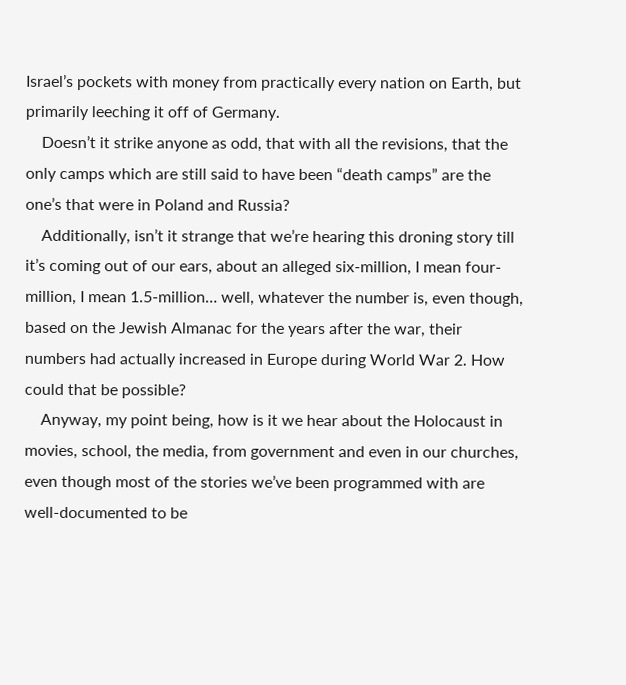Israel’s pockets with money from practically every nation on Earth, but primarily leeching it off of Germany.
    Doesn’t it strike anyone as odd, that with all the revisions, that the only camps which are still said to have been “death camps” are the one’s that were in Poland and Russia?
    Additionally, isn’t it strange that we’re hearing this droning story till it’s coming out of our ears, about an alleged six-million, I mean four-million, I mean 1.5-million… well, whatever the number is, even though, based on the Jewish Almanac for the years after the war, their numbers had actually increased in Europe during World War 2. How could that be possible?
    Anyway, my point being, how is it we hear about the Holocaust in movies, school, the media, from government and even in our churches, even though most of the stories we’ve been programmed with are well-documented to be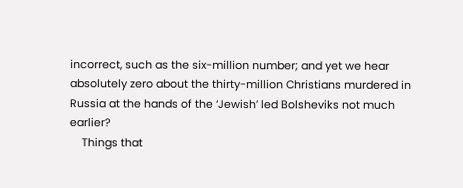incorrect, such as the six-million number; and yet we hear absolutely zero about the thirty-million Christians murdered in Russia at the hands of the ‘Jewish’ led Bolsheviks not much earlier?
    Things that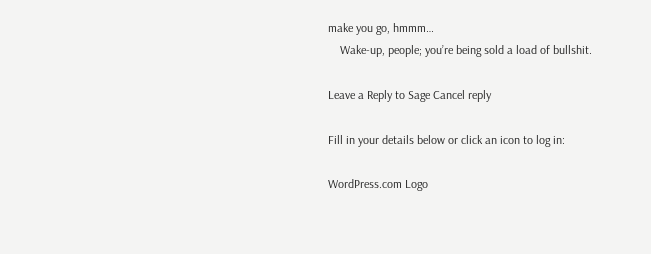make you go, hmmm…
    Wake-up, people; you’re being sold a load of bullshit.

Leave a Reply to Sage Cancel reply

Fill in your details below or click an icon to log in:

WordPress.com Logo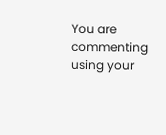You are commenting using your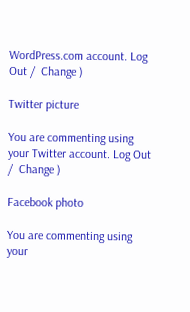WordPress.com account. Log Out /  Change )

Twitter picture

You are commenting using your Twitter account. Log Out /  Change )

Facebook photo

You are commenting using your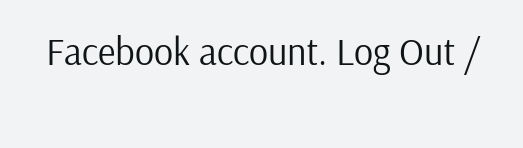Facebook account. Log Out /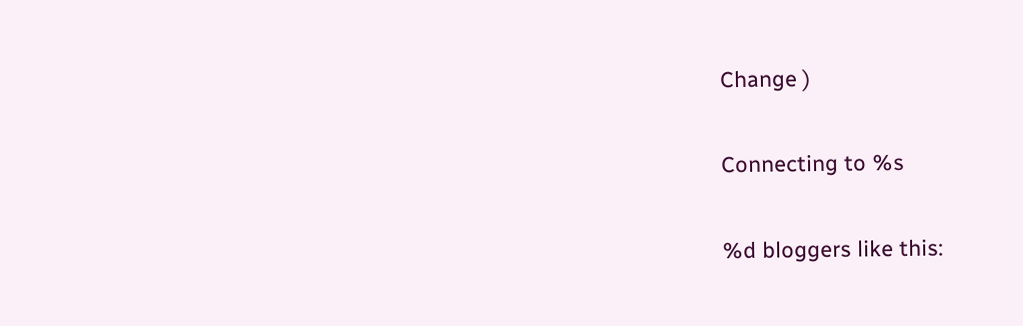Change )

Connecting to %s

%d bloggers like this: